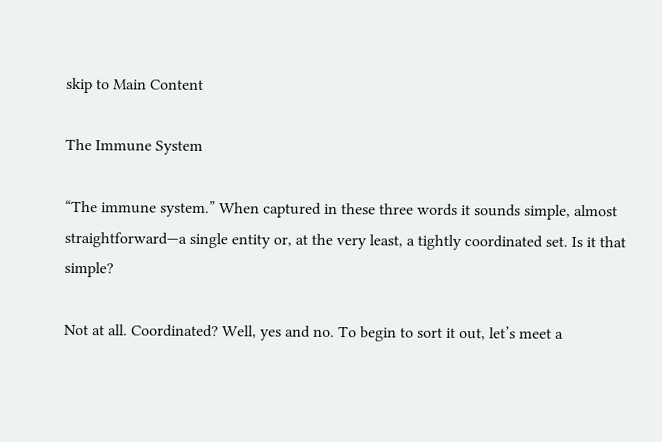skip to Main Content

The Immune System

“The immune system.” When captured in these three words it sounds simple, almost straightforward—a single entity or, at the very least, a tightly coordinated set. Is it that simple?

Not at all. Coordinated? Well, yes and no. To begin to sort it out, let’s meet a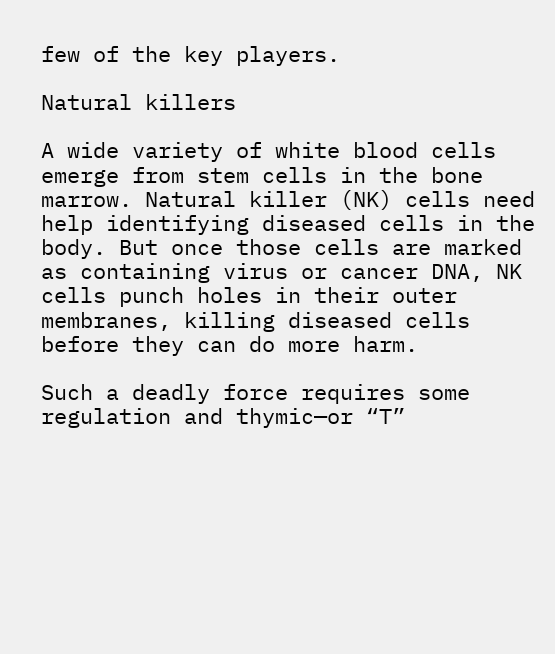few of the key players.

Natural killers

A wide variety of white blood cells emerge from stem cells in the bone marrow. Natural killer (NK) cells need help identifying diseased cells in the body. But once those cells are marked as containing virus or cancer DNA, NK cells punch holes in their outer membranes, killing diseased cells before they can do more harm.

Such a deadly force requires some regulation and thymic—or “T”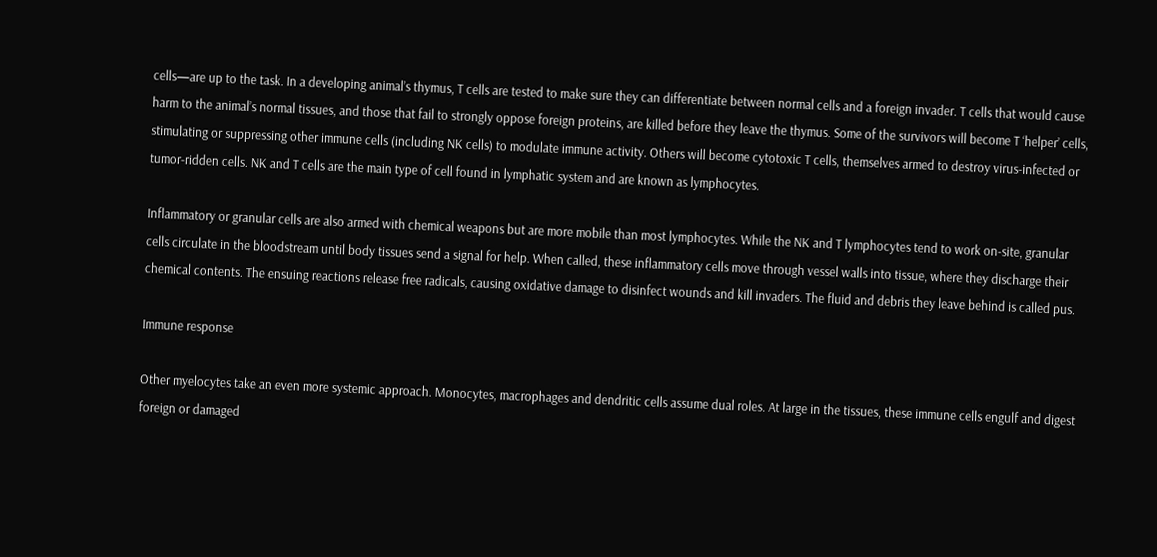cells—are up to the task. In a developing animal’s thymus, T cells are tested to make sure they can differentiate between normal cells and a foreign invader. T cells that would cause harm to the animal’s normal tissues, and those that fail to strongly oppose foreign proteins, are killed before they leave the thymus. Some of the survivors will become T ‘helper’ cells, stimulating or suppressing other immune cells (including NK cells) to modulate immune activity. Others will become cytotoxic T cells, themselves armed to destroy virus-infected or tumor-ridden cells. NK and T cells are the main type of cell found in lymphatic system and are known as lymphocytes.

Inflammatory or granular cells are also armed with chemical weapons but are more mobile than most lymphocytes. While the NK and T lymphocytes tend to work on-site, granular cells circulate in the bloodstream until body tissues send a signal for help. When called, these inflammatory cells move through vessel walls into tissue, where they discharge their chemical contents. The ensuing reactions release free radicals, causing oxidative damage to disinfect wounds and kill invaders. The fluid and debris they leave behind is called pus.

Immune response

Other myelocytes take an even more systemic approach. Monocytes, macrophages and dendritic cells assume dual roles. At large in the tissues, these immune cells engulf and digest foreign or damaged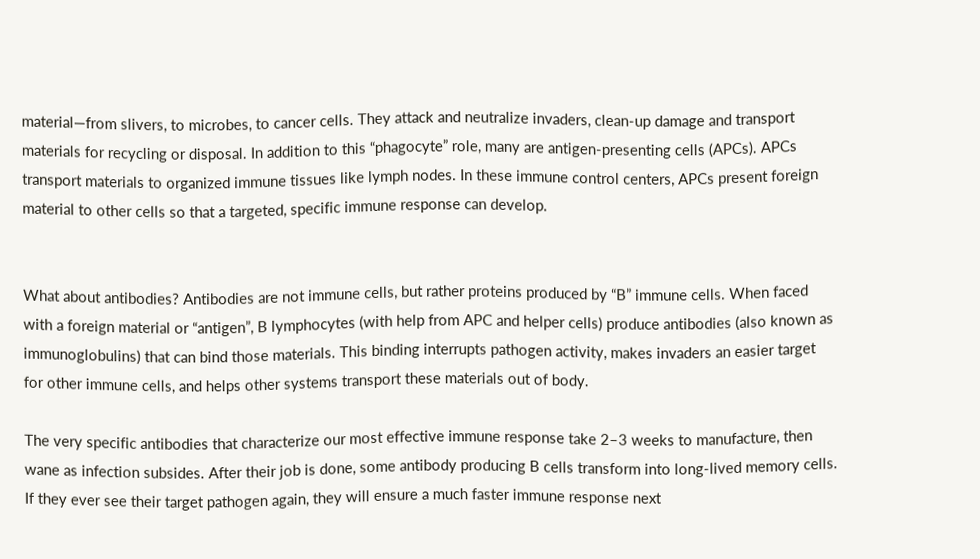material—from slivers, to microbes, to cancer cells. They attack and neutralize invaders, clean-up damage and transport materials for recycling or disposal. In addition to this “phagocyte” role, many are antigen-presenting cells (APCs). APCs transport materials to organized immune tissues like lymph nodes. In these immune control centers, APCs present foreign material to other cells so that a targeted, specific immune response can develop.


What about antibodies? Antibodies are not immune cells, but rather proteins produced by “B” immune cells. When faced with a foreign material or “antigen”, B lymphocytes (with help from APC and helper cells) produce antibodies (also known as immunoglobulins) that can bind those materials. This binding interrupts pathogen activity, makes invaders an easier target for other immune cells, and helps other systems transport these materials out of body.

The very specific antibodies that characterize our most effective immune response take 2–3 weeks to manufacture, then wane as infection subsides. After their job is done, some antibody producing B cells transform into long-lived memory cells. If they ever see their target pathogen again, they will ensure a much faster immune response next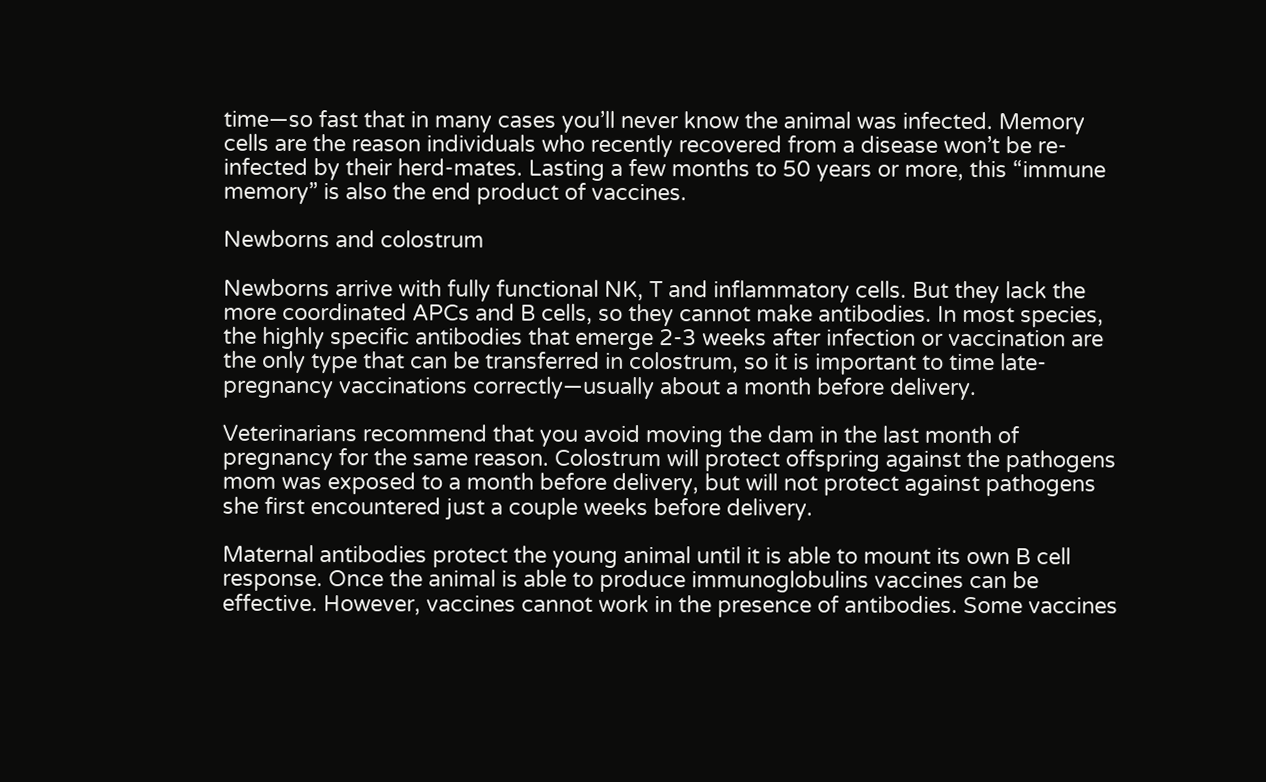time—so fast that in many cases you’ll never know the animal was infected. Memory cells are the reason individuals who recently recovered from a disease won’t be re-infected by their herd-mates. Lasting a few months to 50 years or more, this “immune memory” is also the end product of vaccines.

Newborns and colostrum

Newborns arrive with fully functional NK, T and inflammatory cells. But they lack the more coordinated APCs and B cells, so they cannot make antibodies. In most species, the highly specific antibodies that emerge 2-3 weeks after infection or vaccination are the only type that can be transferred in colostrum, so it is important to time late-pregnancy vaccinations correctly—usually about a month before delivery.

Veterinarians recommend that you avoid moving the dam in the last month of pregnancy for the same reason. Colostrum will protect offspring against the pathogens mom was exposed to a month before delivery, but will not protect against pathogens she first encountered just a couple weeks before delivery.

Maternal antibodies protect the young animal until it is able to mount its own B cell response. Once the animal is able to produce immunoglobulins vaccines can be effective. However, vaccines cannot work in the presence of antibodies. Some vaccines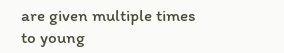are given multiple times to young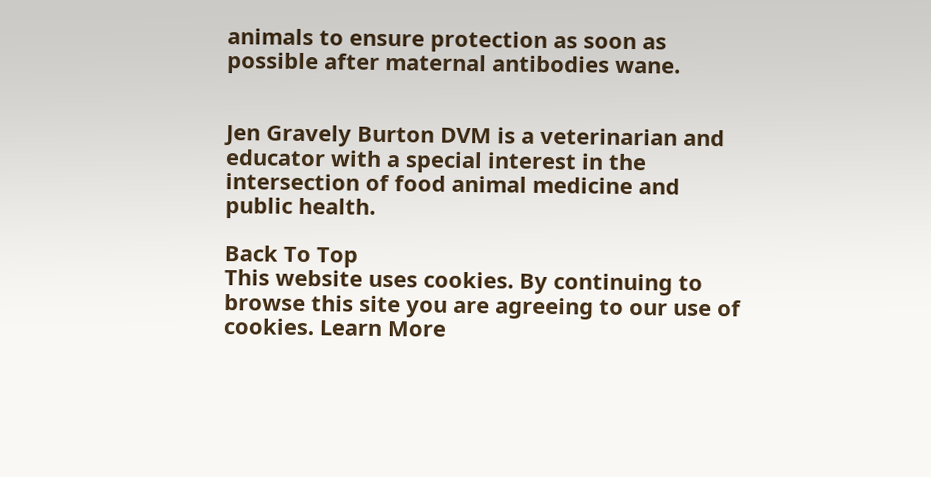animals to ensure protection as soon as possible after maternal antibodies wane.


Jen Gravely Burton DVM is a veterinarian and educator with a special interest in the intersection of food animal medicine and public health.

Back To Top
This website uses cookies. By continuing to browse this site you are agreeing to our use of cookies. Learn More